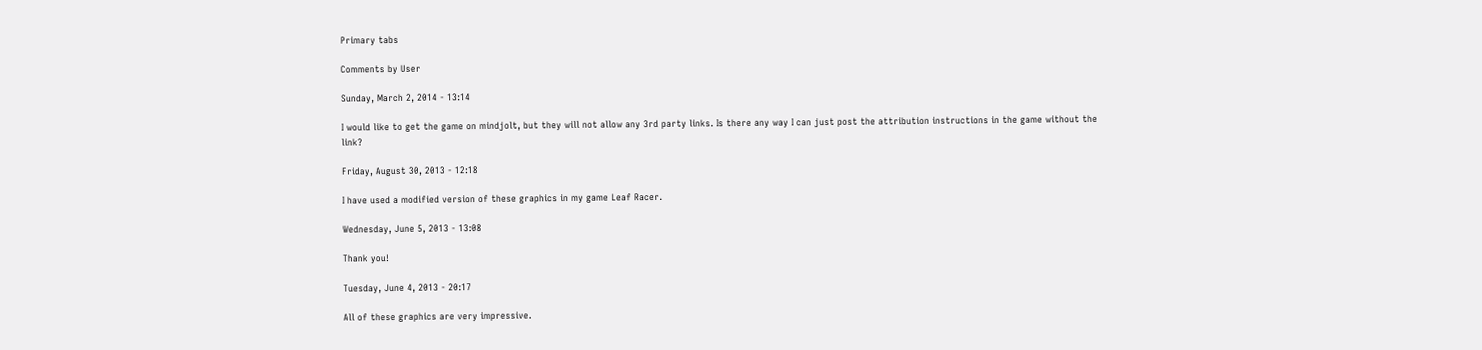Primary tabs

Comments by User

Sunday, March 2, 2014 - 13:14

I would like to get the game on mindjolt, but they will not allow any 3rd party links. Is there any way I can just post the attribution instructions in the game without the link?

Friday, August 30, 2013 - 12:18

I have used a modified version of these graphics in my game Leaf Racer.

Wednesday, June 5, 2013 - 13:08

Thank you!

Tuesday, June 4, 2013 - 20:17

All of these graphics are very impressive.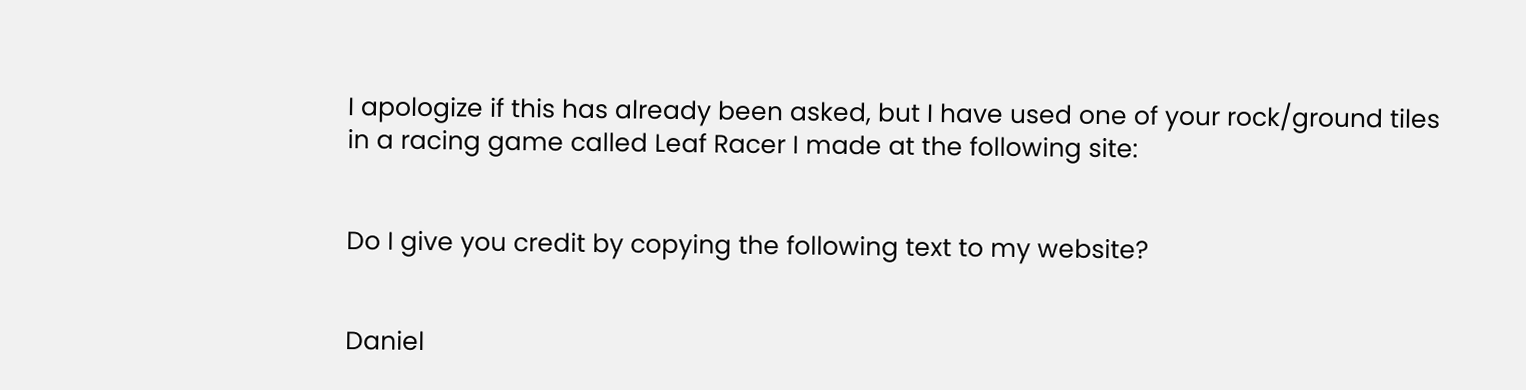I apologize if this has already been asked, but I have used one of your rock/ground tiles in a racing game called Leaf Racer I made at the following site:


Do I give you credit by copying the following text to my website?


Daniel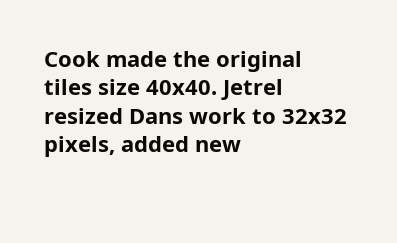Cook made the original tiles size 40x40. Jetrel resized Dans work to 32x32 pixels, added new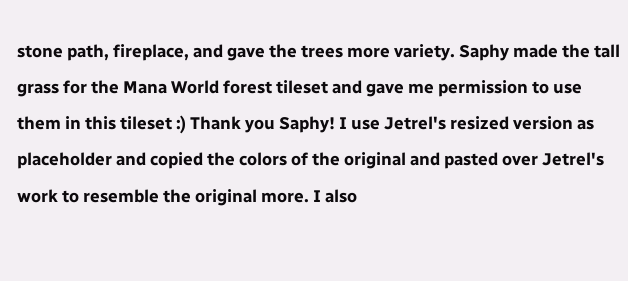stone path, fireplace, and gave the trees more variety. Saphy made the tall grass for the Mana World forest tileset and gave me permission to use them in this tileset :) Thank you Saphy! I use Jetrel's resized version as placeholder and copied the colors of the original and pasted over Jetrel's work to resemble the original more. I also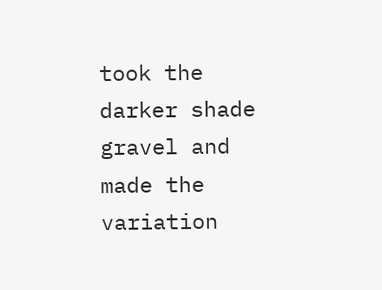took the darker shade gravel and made the variation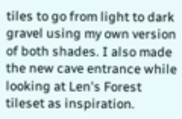tiles to go from light to dark gravel using my own version of both shades. I also made the new cave entrance while looking at Len's Forest tileset as inspiration.